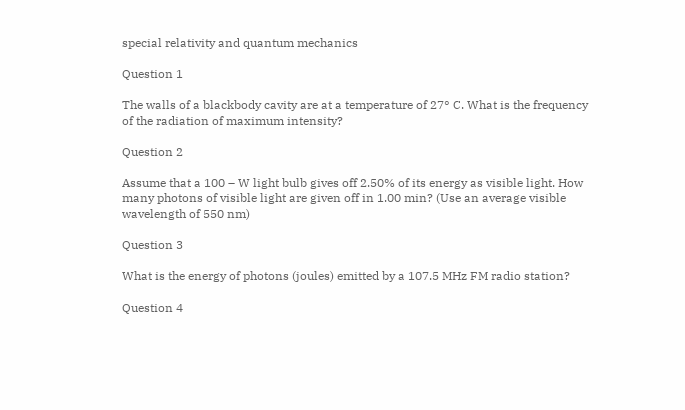special relativity and quantum mechanics

Question 1

The walls of a blackbody cavity are at a temperature of 27° C. What is the frequency of the radiation of maximum intensity?

Question 2

Assume that a 100 – W light bulb gives off 2.50% of its energy as visible light. How many photons of visible light are given off in 1.00 min? (Use an average visible wavelength of 550 nm)

Question 3

What is the energy of photons (joules) emitted by a 107.5 MHz FM radio station?

Question 4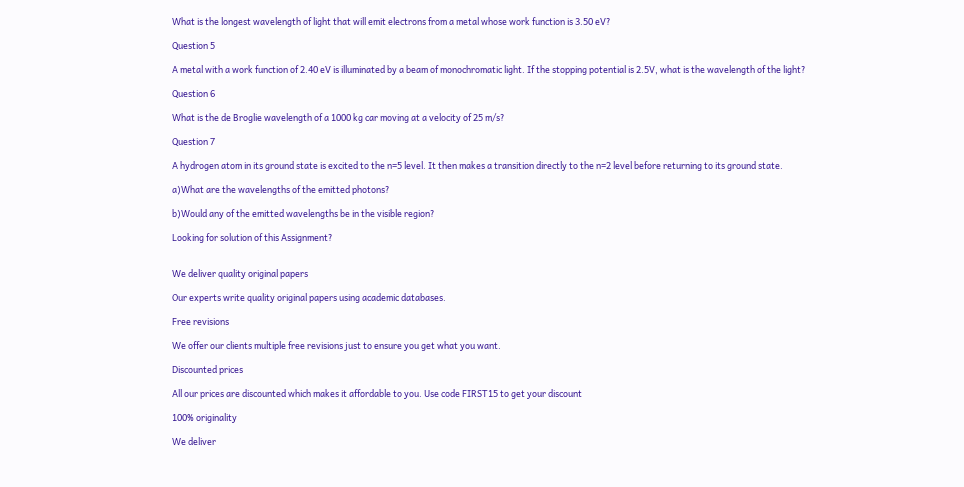What is the longest wavelength of light that will emit electrons from a metal whose work function is 3.50 eV?

Question 5

A metal with a work function of 2.40 eV is illuminated by a beam of monochromatic light. If the stopping potential is 2.5V, what is the wavelength of the light?

Question 6

What is the de Broglie wavelength of a 1000 kg car moving at a velocity of 25 m/s?

Question 7

A hydrogen atom in its ground state is excited to the n=5 level. It then makes a transition directly to the n=2 level before returning to its ground state.

a)What are the wavelengths of the emitted photons?

b)Would any of the emitted wavelengths be in the visible region?

Looking for solution of this Assignment?


We deliver quality original papers

Our experts write quality original papers using academic databases.

Free revisions

We offer our clients multiple free revisions just to ensure you get what you want.

Discounted prices

All our prices are discounted which makes it affordable to you. Use code FIRST15 to get your discount

100% originality

We deliver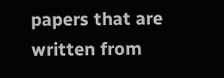papers that are written from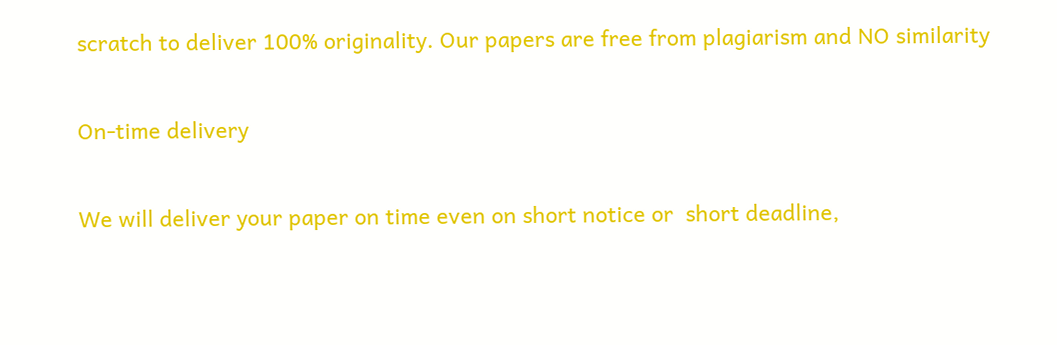scratch to deliver 100% originality. Our papers are free from plagiarism and NO similarity

On-time delivery

We will deliver your paper on time even on short notice or  short deadline,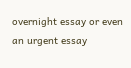overnight essay or even an urgent essay